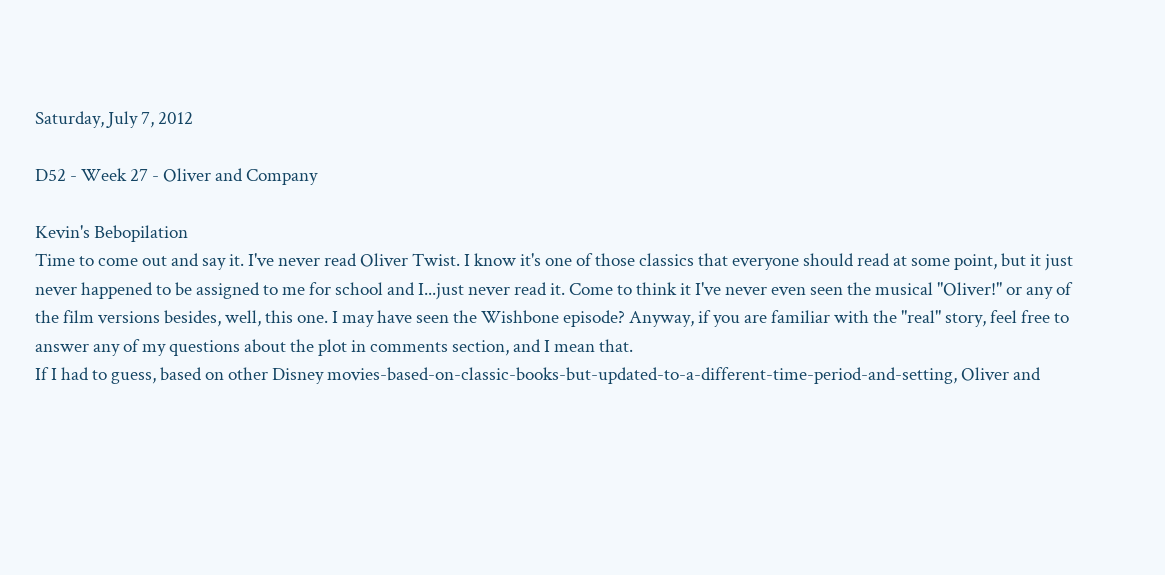Saturday, July 7, 2012

D52 - Week 27 - Oliver and Company

Kevin's Bebopilation
Time to come out and say it. I've never read Oliver Twist. I know it's one of those classics that everyone should read at some point, but it just never happened to be assigned to me for school and I...just never read it. Come to think it I've never even seen the musical "Oliver!" or any of the film versions besides, well, this one. I may have seen the Wishbone episode? Anyway, if you are familiar with the "real" story, feel free to answer any of my questions about the plot in comments section, and I mean that.
If I had to guess, based on other Disney movies-based-on-classic-books-but-updated-to-a-different-time-period-and-setting, Oliver and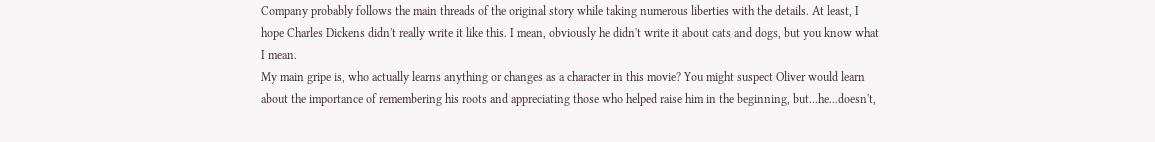Company probably follows the main threads of the original story while taking numerous liberties with the details. At least, I hope Charles Dickens didn't really write it like this. I mean, obviously he didn't write it about cats and dogs, but you know what I mean.
My main gripe is, who actually learns anything or changes as a character in this movie? You might suspect Oliver would learn about the importance of remembering his roots and appreciating those who helped raise him in the beginning, but...he...doesn't,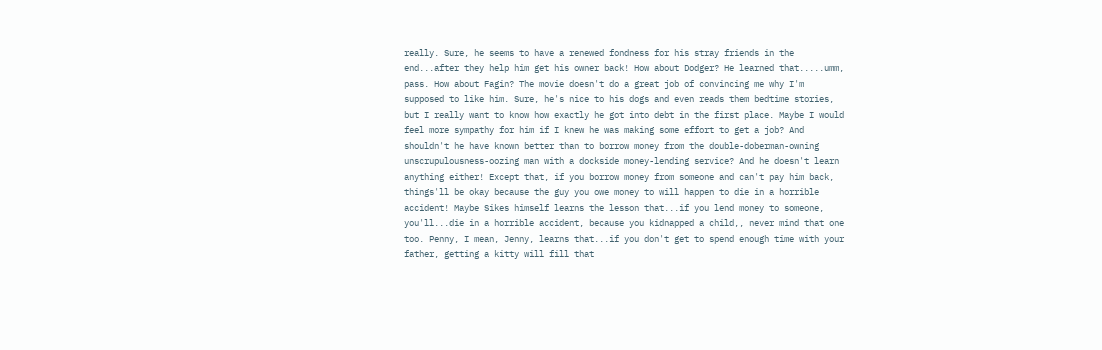really. Sure, he seems to have a renewed fondness for his stray friends in the end...after they help him get his owner back! How about Dodger? He learned that.....umm, pass. How about Fagin? The movie doesn't do a great job of convincing me why I'm supposed to like him. Sure, he's nice to his dogs and even reads them bedtime stories, but I really want to know how exactly he got into debt in the first place. Maybe I would feel more sympathy for him if I knew he was making some effort to get a job? And shouldn't he have known better than to borrow money from the double-doberman-owning unscrupulousness-oozing man with a dockside money-lending service? And he doesn't learn anything either! Except that, if you borrow money from someone and can't pay him back, things'll be okay because the guy you owe money to will happen to die in a horrible accident! Maybe Sikes himself learns the lesson that...if you lend money to someone, you'll...die in a horrible accident, because you kidnapped a child,, never mind that one too. Penny, I mean, Jenny, learns that...if you don't get to spend enough time with your father, getting a kitty will fill that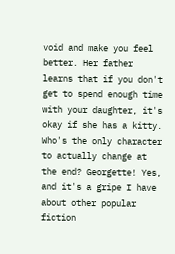void and make you feel better. Her father learns that if you don't get to spend enough time with your daughter, it's okay if she has a kitty.
Who's the only character to actually change at the end? Georgette! Yes, and it's a gripe I have about other popular fiction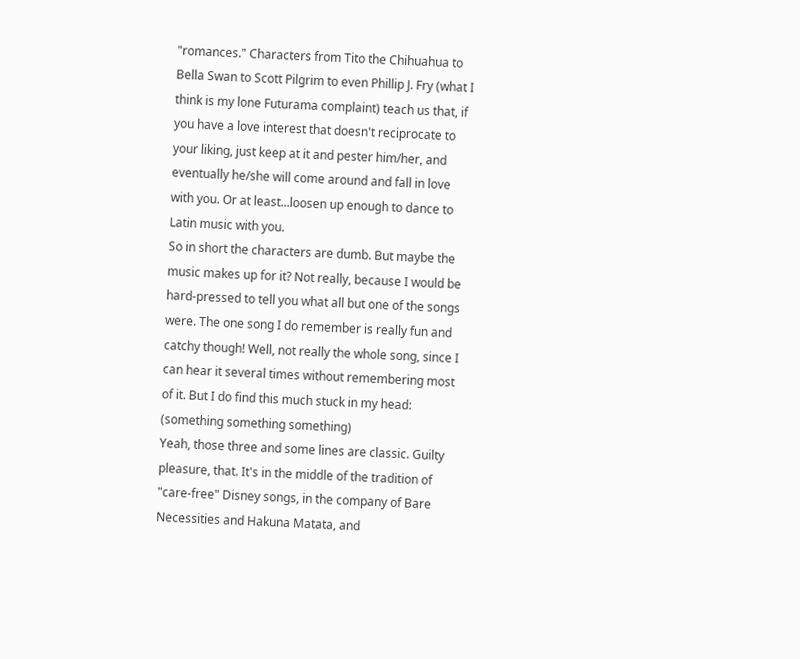"romances." Characters from Tito the Chihuahua to Bella Swan to Scott Pilgrim to even Phillip J. Fry (what I think is my lone Futurama complaint) teach us that, if you have a love interest that doesn't reciprocate to your liking, just keep at it and pester him/her, and eventually he/she will come around and fall in love with you. Or at least...loosen up enough to dance to Latin music with you.
So in short the characters are dumb. But maybe the music makes up for it? Not really, because I would be hard-pressed to tell you what all but one of the songs were. The one song I do remember is really fun and catchy though! Well, not really the whole song, since I can hear it several times without remembering most of it. But I do find this much stuck in my head:
(something something something)
Yeah, those three and some lines are classic. Guilty pleasure, that. It's in the middle of the tradition of "care-free" Disney songs, in the company of Bare Necessities and Hakuna Matata, and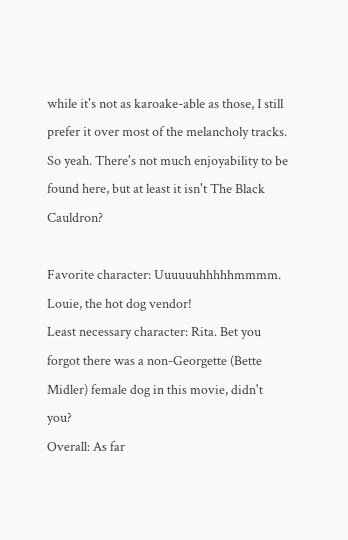while it's not as karoake-able as those, I still prefer it over most of the melancholy tracks.
So yeah. There's not much enjoyability to be found here, but at least it isn't The Black Cauldron?

Favorite character: Uuuuuuhhhhhmmmm. Louie, the hot dog vendor!
Least necessary character: Rita. Bet you forgot there was a non-Georgette (Bette Midler) female dog in this movie, didn't you?
Overall: As far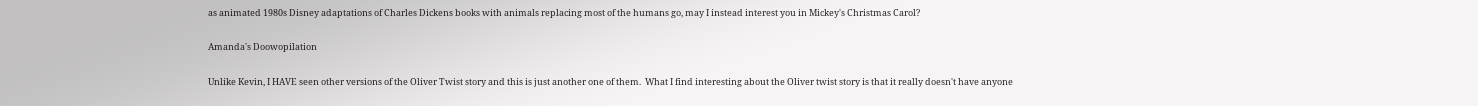as animated 1980s Disney adaptations of Charles Dickens books with animals replacing most of the humans go, may I instead interest you in Mickey's Christmas Carol?

Amanda's Doowopilation

Unlike Kevin, I HAVE seen other versions of the Oliver Twist story and this is just another one of them.  What I find interesting about the Oliver twist story is that it really doesn't have anyone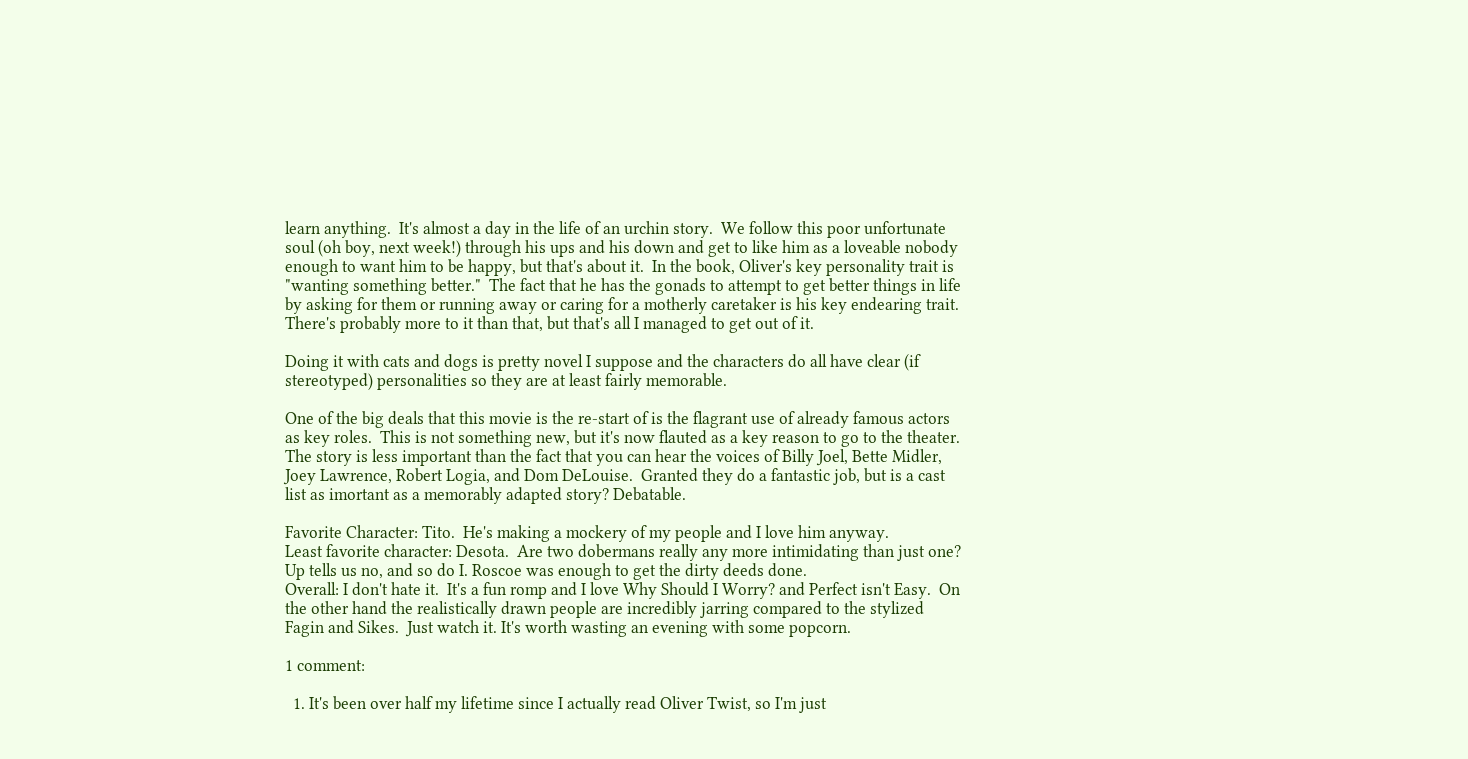learn anything.  It's almost a day in the life of an urchin story.  We follow this poor unfortunate soul (oh boy, next week!) through his ups and his down and get to like him as a loveable nobody enough to want him to be happy, but that's about it.  In the book, Oliver's key personality trait is "wanting something better."  The fact that he has the gonads to attempt to get better things in life by asking for them or running away or caring for a motherly caretaker is his key endearing trait.  There's probably more to it than that, but that's all I managed to get out of it.

Doing it with cats and dogs is pretty novel I suppose and the characters do all have clear (if stereotyped) personalities so they are at least fairly memorable.

One of the big deals that this movie is the re-start of is the flagrant use of already famous actors as key roles.  This is not something new, but it's now flauted as a key reason to go to the theater.  The story is less important than the fact that you can hear the voices of Billy Joel, Bette Midler, Joey Lawrence, Robert Logia, and Dom DeLouise.  Granted they do a fantastic job, but is a cast list as imortant as a memorably adapted story? Debatable.

Favorite Character: Tito.  He's making a mockery of my people and I love him anyway.
Least favorite character: Desota.  Are two dobermans really any more intimidating than just one? Up tells us no, and so do I. Roscoe was enough to get the dirty deeds done.
Overall: I don't hate it.  It's a fun romp and I love Why Should I Worry? and Perfect isn't Easy.  On the other hand the realistically drawn people are incredibly jarring compared to the stylized Fagin and Sikes.  Just watch it. It's worth wasting an evening with some popcorn.

1 comment:

  1. It's been over half my lifetime since I actually read Oliver Twist, so I'm just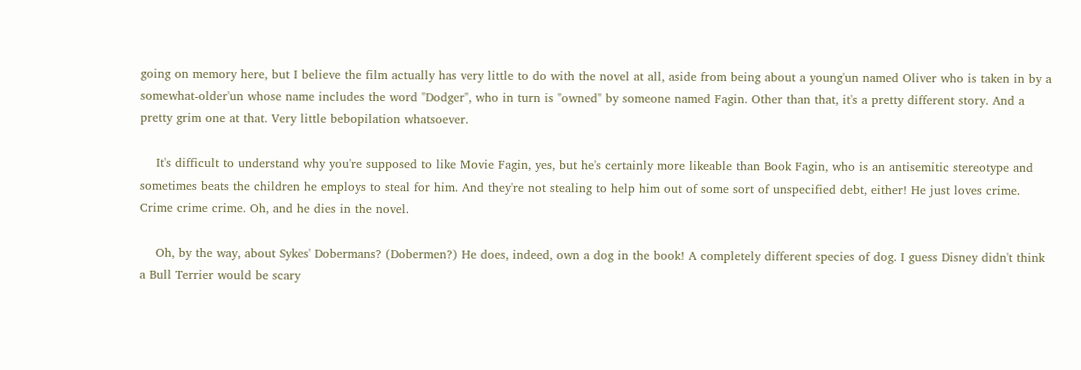going on memory here, but I believe the film actually has very little to do with the novel at all, aside from being about a young'un named Oliver who is taken in by a somewhat-older'un whose name includes the word "Dodger", who in turn is "owned" by someone named Fagin. Other than that, it's a pretty different story. And a pretty grim one at that. Very little bebopilation whatsoever.

    It's difficult to understand why you're supposed to like Movie Fagin, yes, but he's certainly more likeable than Book Fagin, who is an antisemitic stereotype and sometimes beats the children he employs to steal for him. And they're not stealing to help him out of some sort of unspecified debt, either! He just loves crime. Crime crime crime. Oh, and he dies in the novel.

    Oh, by the way, about Sykes' Dobermans? (Dobermen?) He does, indeed, own a dog in the book! A completely different species of dog. I guess Disney didn't think a Bull Terrier would be scary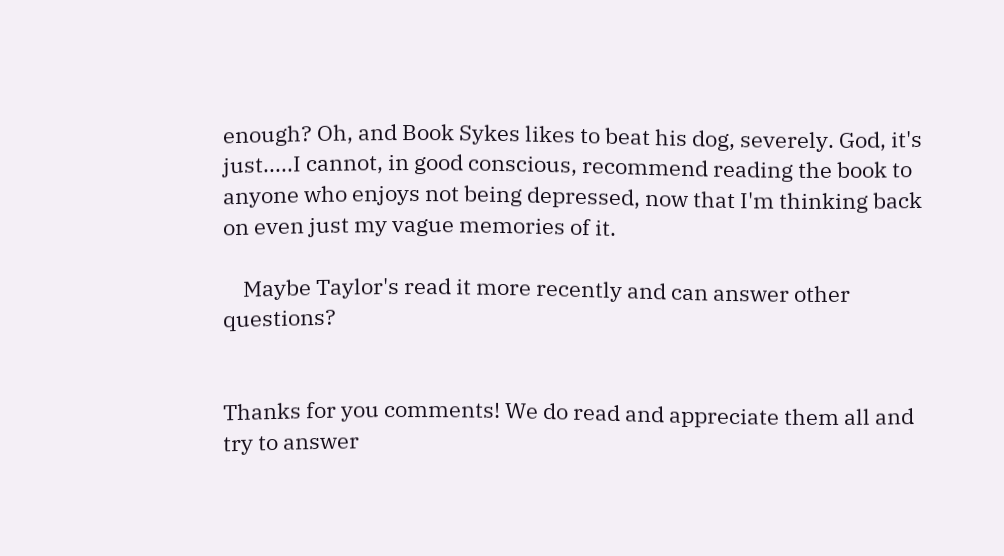enough? Oh, and Book Sykes likes to beat his dog, severely. God, it's just.....I cannot, in good conscious, recommend reading the book to anyone who enjoys not being depressed, now that I'm thinking back on even just my vague memories of it.

    Maybe Taylor's read it more recently and can answer other questions?


Thanks for you comments! We do read and appreciate them all and try to answer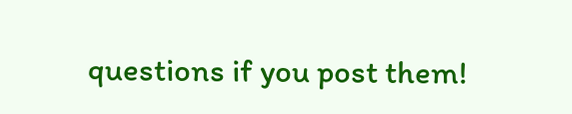questions if you post them!